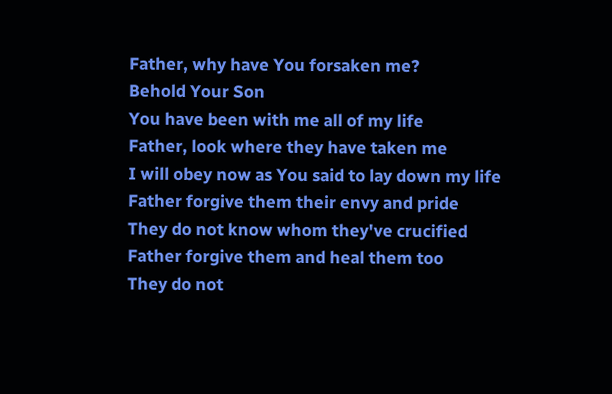Father, why have You forsaken me?
Behold Your Son
You have been with me all of my life
Father, look where they have taken me
I will obey now as You said to lay down my life
Father forgive them their envy and pride
They do not know whom they've crucified
Father forgive them and heal them too
They do not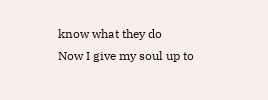know what they do
Now I give my soul up to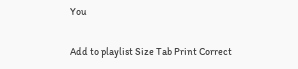You

Add to playlist Size Tab Print Correct